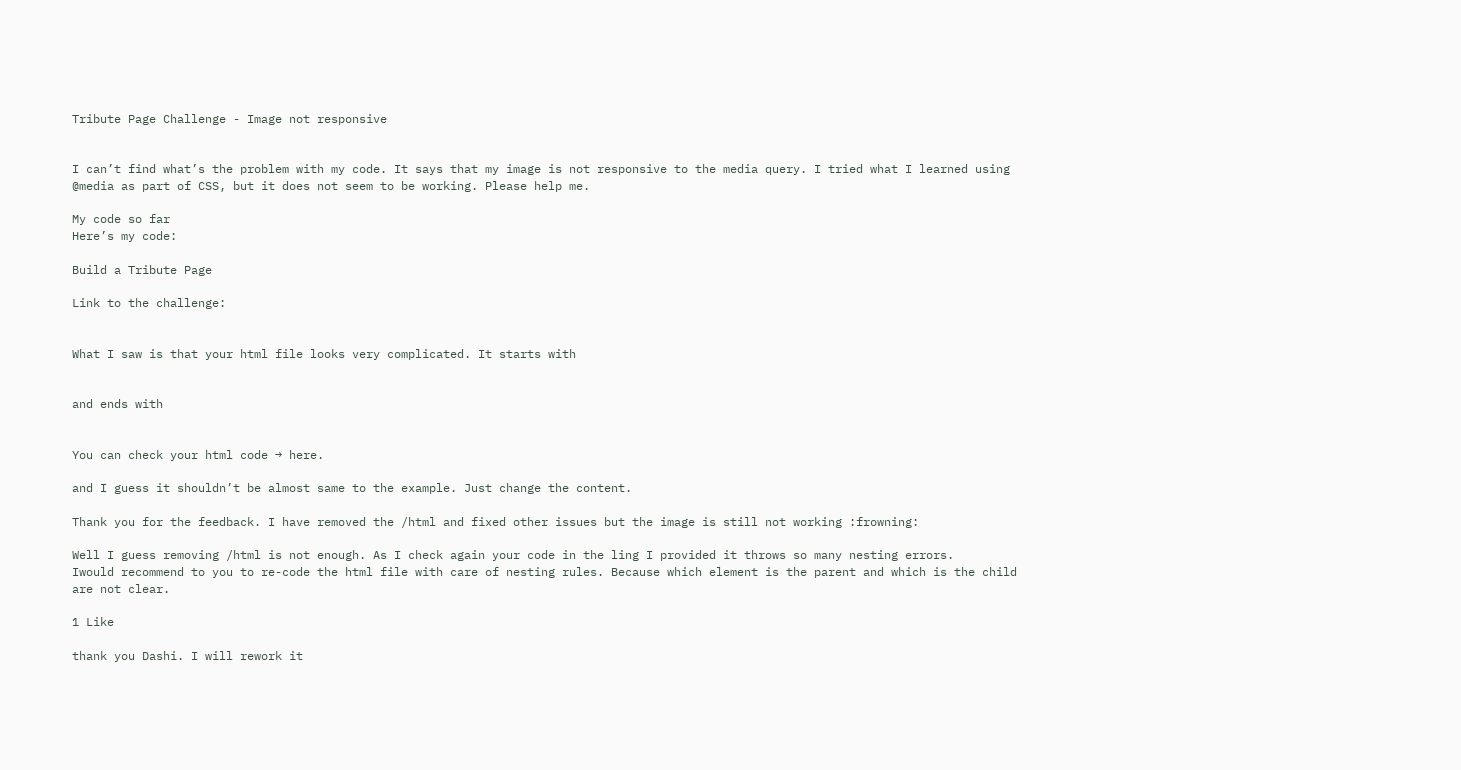Tribute Page Challenge - Image not responsive


I can’t find what’s the problem with my code. It says that my image is not responsive to the media query. I tried what I learned using @media as part of CSS, but it does not seem to be working. Please help me.

My code so far
Here’s my code:

Build a Tribute Page

Link to the challenge:


What I saw is that your html file looks very complicated. It starts with


and ends with


You can check your html code → here.

and I guess it shouldn’t be almost same to the example. Just change the content.

Thank you for the feedback. I have removed the /html and fixed other issues but the image is still not working :frowning:

Well I guess removing /html is not enough. As I check again your code in the ling I provided it throws so many nesting errors.
Iwould recommend to you to re-code the html file with care of nesting rules. Because which element is the parent and which is the child are not clear.

1 Like

thank you Dashi. I will rework it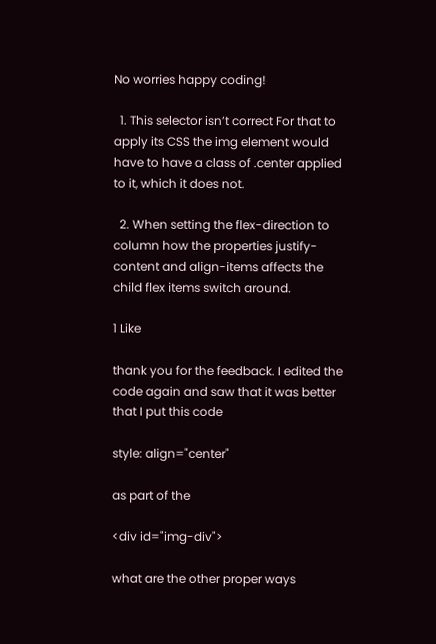No worries happy coding!

  1. This selector isn’t correct For that to apply its CSS the img element would have to have a class of .center applied to it, which it does not.

  2. When setting the flex-direction to column how the properties justify-content and align-items affects the child flex items switch around.

1 Like

thank you for the feedback. I edited the code again and saw that it was better that I put this code

style: align="center"

as part of the

<div id="img-div">

what are the other proper ways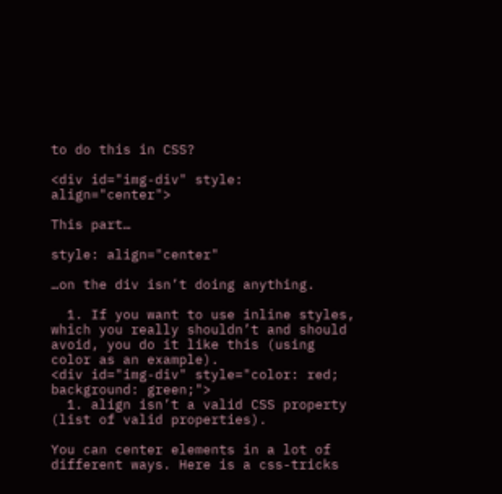to do this in CSS?

<div id="img-div" style: align="center">

This part…

style: align="center"

…on the div isn’t doing anything.

  1. If you want to use inline styles, which you really shouldn’t and should avoid, you do it like this (using color as an example).
<div id="img-div" style="color: red; background: green;">
  1. align isn’t a valid CSS property (list of valid properties).

You can center elements in a lot of different ways. Here is a css-tricks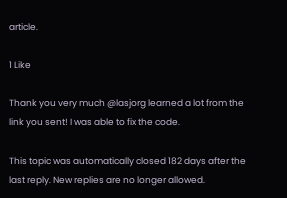article.

1 Like

Thank you very much @lasjorg learned a lot from the link you sent! I was able to fix the code.

This topic was automatically closed 182 days after the last reply. New replies are no longer allowed.